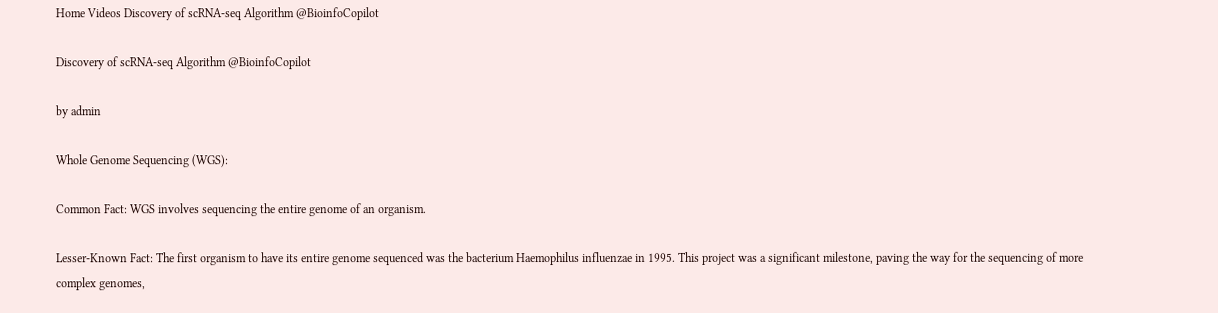Home Videos Discovery of scRNA-seq Algorithm @BioinfoCopilot

Discovery of scRNA-seq Algorithm @BioinfoCopilot

by admin

Whole Genome Sequencing (WGS):

Common Fact: WGS involves sequencing the entire genome of an organism.

Lesser-Known Fact: The first organism to have its entire genome sequenced was the bacterium Haemophilus influenzae in 1995. This project was a significant milestone, paving the way for the sequencing of more complex genomes,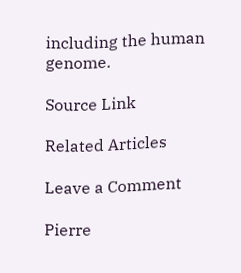including the human genome.

Source Link

Related Articles

Leave a Comment

Pierre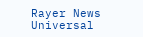Rayer News
Universal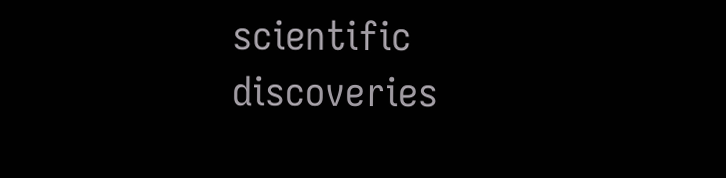scientific discoveries